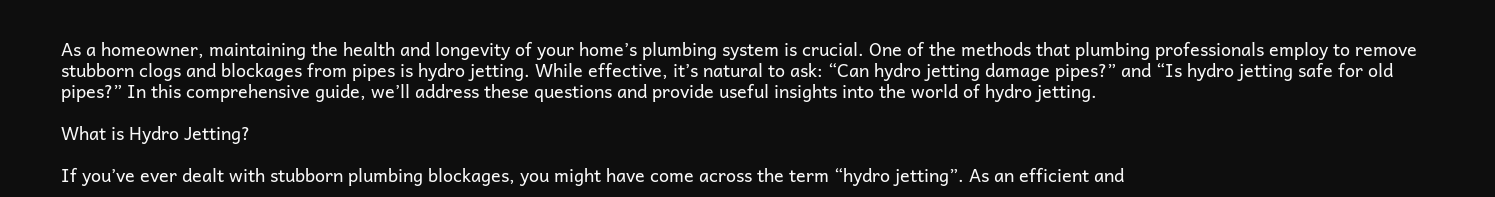As a homeowner, maintaining the health and longevity of your home’s plumbing system is crucial. One of the methods that plumbing professionals employ to remove stubborn clogs and blockages from pipes is hydro jetting. While effective, it’s natural to ask: “Can hydro jetting damage pipes?” and “Is hydro jetting safe for old pipes?” In this comprehensive guide, we’ll address these questions and provide useful insights into the world of hydro jetting.

What is Hydro Jetting?

If you’ve ever dealt with stubborn plumbing blockages, you might have come across the term “hydro jetting”. As an efficient and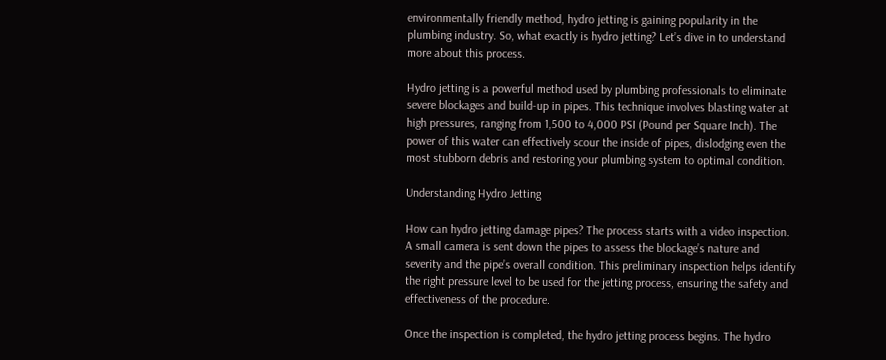environmentally friendly method, hydro jetting is gaining popularity in the plumbing industry. So, what exactly is hydro jetting? Let’s dive in to understand more about this process.

Hydro jetting is a powerful method used by plumbing professionals to eliminate severe blockages and build-up in pipes. This technique involves blasting water at high pressures, ranging from 1,500 to 4,000 PSI (Pound per Square Inch). The power of this water can effectively scour the inside of pipes, dislodging even the most stubborn debris and restoring your plumbing system to optimal condition.

Understanding Hydro Jetting

How can hydro jetting damage pipes? The process starts with a video inspection. A small camera is sent down the pipes to assess the blockage’s nature and severity and the pipe’s overall condition. This preliminary inspection helps identify the right pressure level to be used for the jetting process, ensuring the safety and effectiveness of the procedure.

Once the inspection is completed, the hydro jetting process begins. The hydro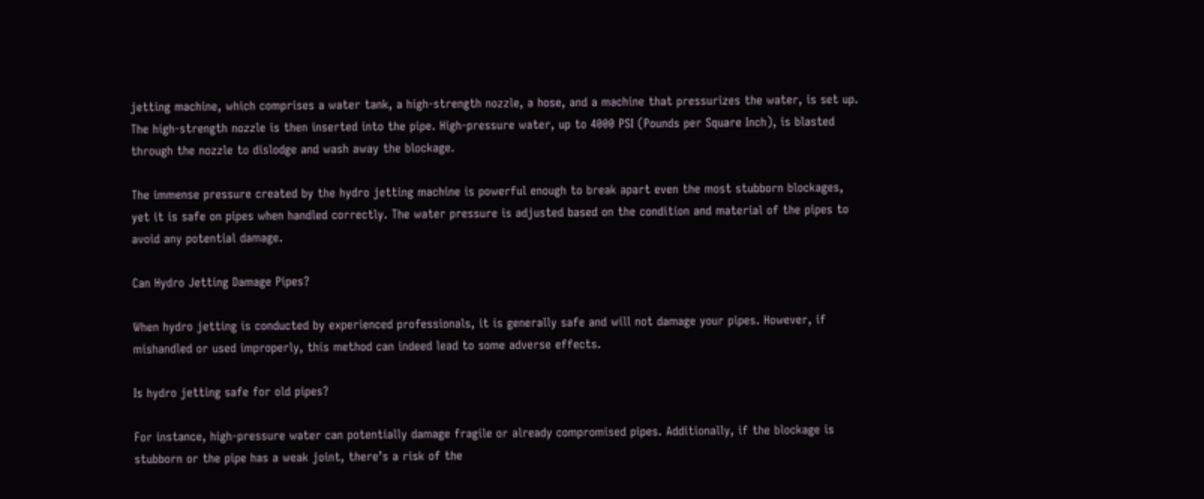jetting machine, which comprises a water tank, a high-strength nozzle, a hose, and a machine that pressurizes the water, is set up. The high-strength nozzle is then inserted into the pipe. High-pressure water, up to 4000 PSI (Pounds per Square Inch), is blasted through the nozzle to dislodge and wash away the blockage.

The immense pressure created by the hydro jetting machine is powerful enough to break apart even the most stubborn blockages, yet it is safe on pipes when handled correctly. The water pressure is adjusted based on the condition and material of the pipes to avoid any potential damage.

Can Hydro Jetting Damage Pipes?

When hydro jetting is conducted by experienced professionals, it is generally safe and will not damage your pipes. However, if mishandled or used improperly, this method can indeed lead to some adverse effects.

Is hydro jetting safe for old pipes?

For instance, high-pressure water can potentially damage fragile or already compromised pipes. Additionally, if the blockage is stubborn or the pipe has a weak joint, there’s a risk of the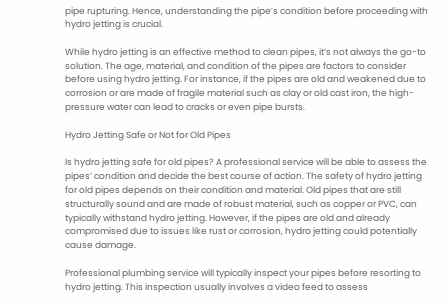pipe rupturing. Hence, understanding the pipe’s condition before proceeding with hydro jetting is crucial.

While hydro jetting is an effective method to clean pipes, it’s not always the go-to solution. The age, material, and condition of the pipes are factors to consider before using hydro jetting. For instance, if the pipes are old and weakened due to corrosion or are made of fragile material such as clay or old cast iron, the high-pressure water can lead to cracks or even pipe bursts.

Hydro Jetting Safe or Not for Old Pipes

Is hydro jetting safe for old pipes? A professional service will be able to assess the pipes’ condition and decide the best course of action. The safety of hydro jetting for old pipes depends on their condition and material. Old pipes that are still structurally sound and are made of robust material, such as copper or PVC, can typically withstand hydro jetting. However, if the pipes are old and already compromised due to issues like rust or corrosion, hydro jetting could potentially cause damage.

Professional plumbing service will typically inspect your pipes before resorting to hydro jetting. This inspection usually involves a video feed to assess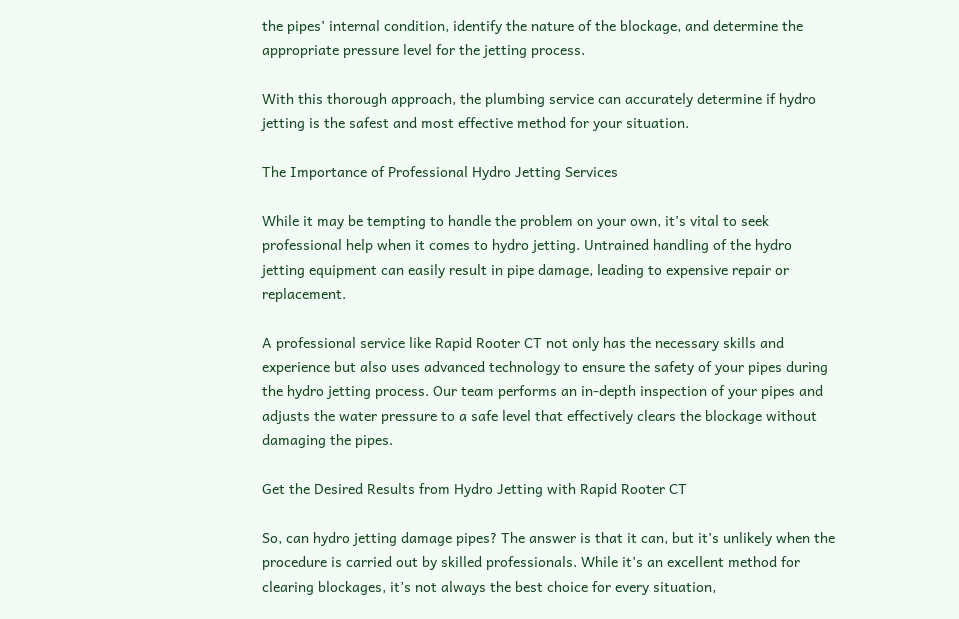the pipes’ internal condition, identify the nature of the blockage, and determine the appropriate pressure level for the jetting process.

With this thorough approach, the plumbing service can accurately determine if hydro jetting is the safest and most effective method for your situation.

The Importance of Professional Hydro Jetting Services

While it may be tempting to handle the problem on your own, it’s vital to seek professional help when it comes to hydro jetting. Untrained handling of the hydro jetting equipment can easily result in pipe damage, leading to expensive repair or replacement.

A professional service like Rapid Rooter CT not only has the necessary skills and experience but also uses advanced technology to ensure the safety of your pipes during the hydro jetting process. Our team performs an in-depth inspection of your pipes and adjusts the water pressure to a safe level that effectively clears the blockage without damaging the pipes.

Get the Desired Results from Hydro Jetting with Rapid Rooter CT

So, can hydro jetting damage pipes? The answer is that it can, but it’s unlikely when the procedure is carried out by skilled professionals. While it’s an excellent method for clearing blockages, it’s not always the best choice for every situation,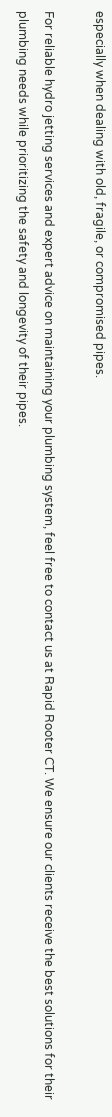especially when dealing with old, fragile, or compromised pipes.

For reliable hydro jetting services and expert advice on maintaining your plumbing system, feel free to contact us at Rapid Rooter CT. We ensure our clients receive the best solutions for their plumbing needs while prioritizing the safety and longevity of their pipes.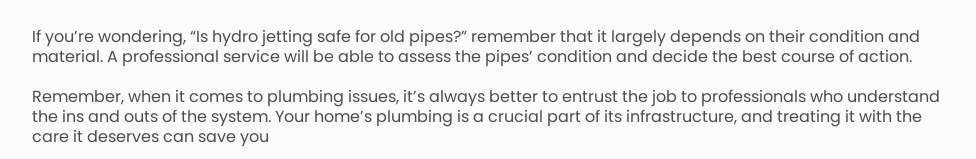If you’re wondering, “Is hydro jetting safe for old pipes?” remember that it largely depends on their condition and material. A professional service will be able to assess the pipes’ condition and decide the best course of action.

Remember, when it comes to plumbing issues, it’s always better to entrust the job to professionals who understand the ins and outs of the system. Your home’s plumbing is a crucial part of its infrastructure, and treating it with the care it deserves can save you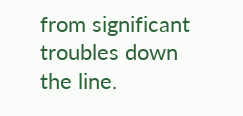from significant troubles down the line.